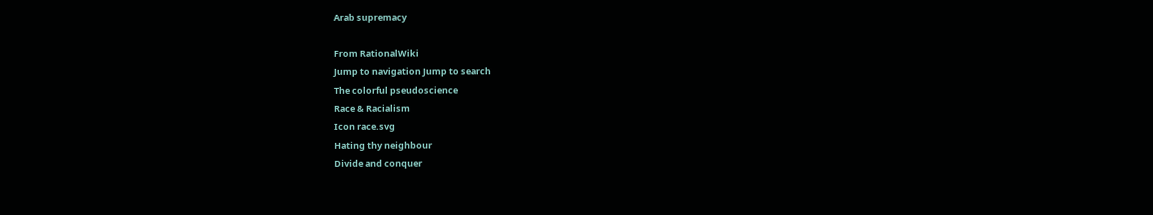Arab supremacy

From RationalWiki
Jump to navigation Jump to search
The colorful pseudoscience
Race & Racialism
Icon race.svg
Hating thy neighbour
Divide and conquer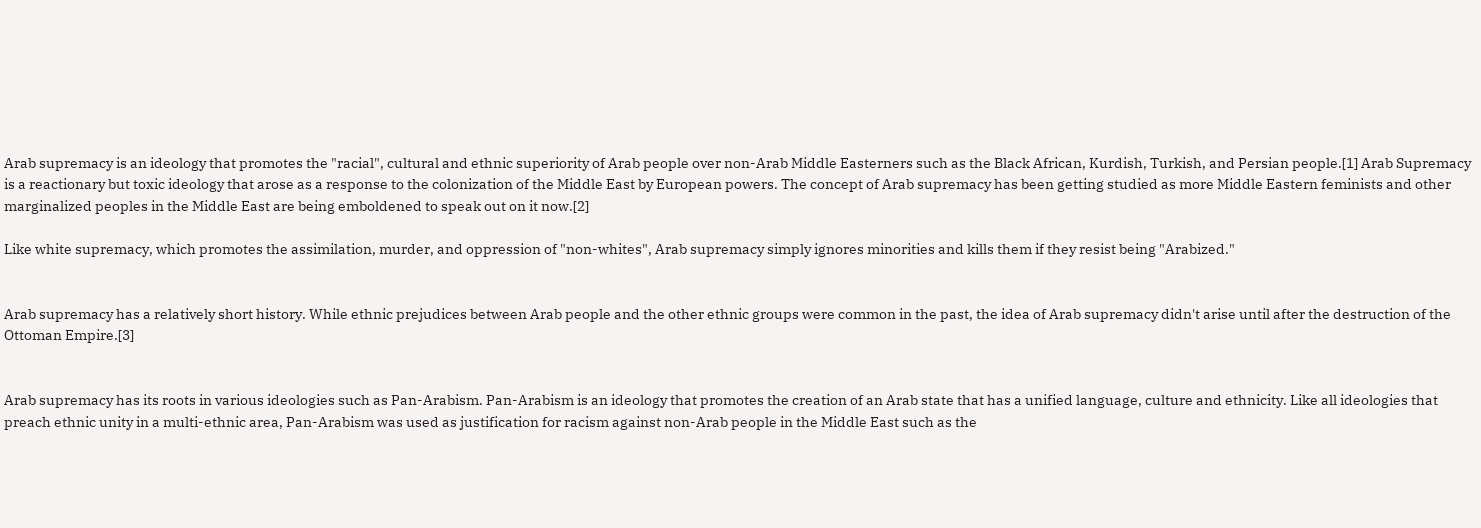Arab supremacy is an ideology that promotes the "racial", cultural and ethnic superiority of Arab people over non-Arab Middle Easterners such as the Black African, Kurdish, Turkish, and Persian people.[1] Arab Supremacy is a reactionary but toxic ideology that arose as a response to the colonization of the Middle East by European powers. The concept of Arab supremacy has been getting studied as more Middle Eastern feminists and other marginalized peoples in the Middle East are being emboldened to speak out on it now.[2]

Like white supremacy, which promotes the assimilation, murder, and oppression of "non-whites", Arab supremacy simply ignores minorities and kills them if they resist being "Arabized."


Arab supremacy has a relatively short history. While ethnic prejudices between Arab people and the other ethnic groups were common in the past, the idea of Arab supremacy didn't arise until after the destruction of the Ottoman Empire.[3]


Arab supremacy has its roots in various ideologies such as Pan-Arabism. Pan-Arabism is an ideology that promotes the creation of an Arab state that has a unified language, culture and ethnicity. Like all ideologies that preach ethnic unity in a multi-ethnic area, Pan-Arabism was used as justification for racism against non-Arab people in the Middle East such as the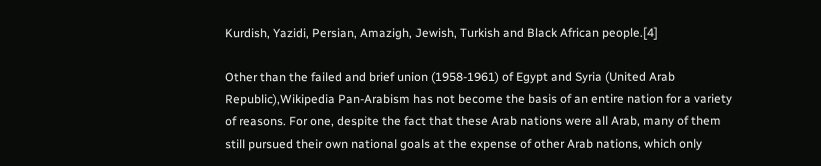Kurdish, Yazidi, Persian, Amazigh, Jewish, Turkish and Black African people.[4]

Other than the failed and brief union (1958-1961) of Egypt and Syria (United Arab Republic),Wikipedia Pan-Arabism has not become the basis of an entire nation for a variety of reasons. For one, despite the fact that these Arab nations were all Arab, many of them still pursued their own national goals at the expense of other Arab nations, which only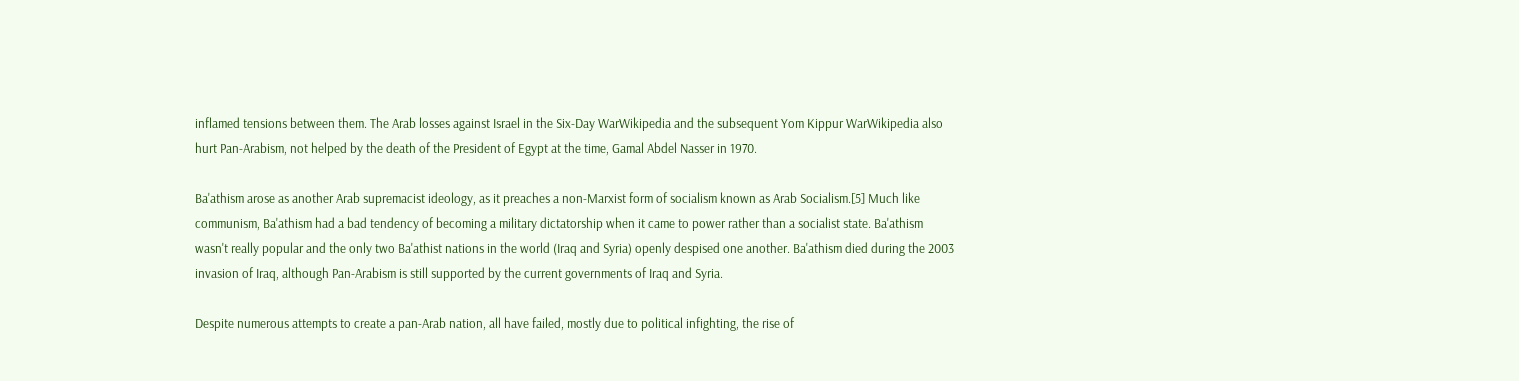inflamed tensions between them. The Arab losses against Israel in the Six-Day WarWikipedia and the subsequent Yom Kippur WarWikipedia also hurt Pan-Arabism, not helped by the death of the President of Egypt at the time, Gamal Abdel Nasser in 1970.

Ba'athism arose as another Arab supremacist ideology, as it preaches a non-Marxist form of socialism known as Arab Socialism.[5] Much like communism, Ba'athism had a bad tendency of becoming a military dictatorship when it came to power rather than a socialist state. Ba'athism wasn't really popular and the only two Ba'athist nations in the world (Iraq and Syria) openly despised one another. Ba'athism died during the 2003 invasion of Iraq, although Pan-Arabism is still supported by the current governments of Iraq and Syria.

Despite numerous attempts to create a pan-Arab nation, all have failed, mostly due to political infighting, the rise of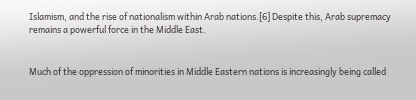Islamism, and the rise of nationalism within Arab nations.[6] Despite this, Arab supremacy remains a powerful force in the Middle East.


Much of the oppression of minorities in Middle Eastern nations is increasingly being called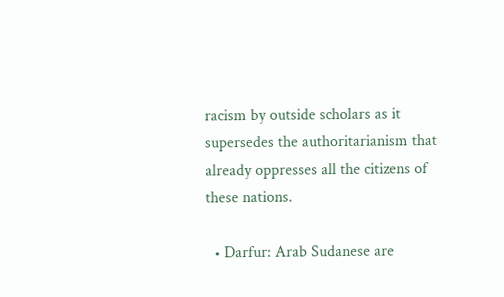racism by outside scholars as it supersedes the authoritarianism that already oppresses all the citizens of these nations.

  • Darfur: Arab Sudanese are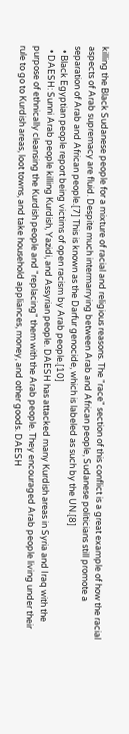killing the Black Sudanese people for a mixture of racial and religious reasons. The "race" section of this conflict is a great example of how the racial aspects of Arab supremacy are fluid. Despite much intermarrying between Arab and African people, Sudanese politicians still promote a separation of Arab and African people.[7] This is known as the Darfur genocide, which is labeled as such by the UN.[8]
  • Black Egyptian people report being victims of open racism by Arab people.[10]
  • DAESH: Sunni Arab people killing Kurdish, Yazidi, and Assyrian people. DAESH has attacked many Kurdish areas in Syria and Iraq with the purpose of ethnically cleansing the Kurdish people and "replacing" them with the Arab people. They encouraged Arab people living under their rule to go to Kurdish areas, loot towns, and take household appliances, money, and other goods. DAESH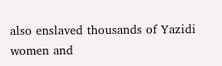also enslaved thousands of Yazidi women and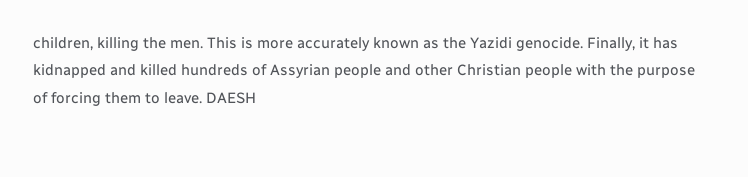children, killing the men. This is more accurately known as the Yazidi genocide. Finally, it has kidnapped and killed hundreds of Assyrian people and other Christian people with the purpose of forcing them to leave. DAESH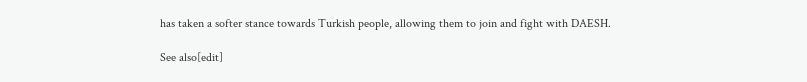has taken a softer stance towards Turkish people, allowing them to join and fight with DAESH.

See also[edit]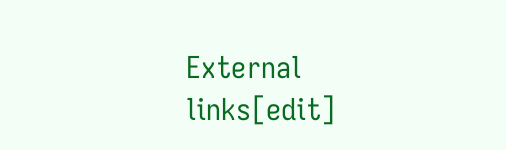External links[edit]